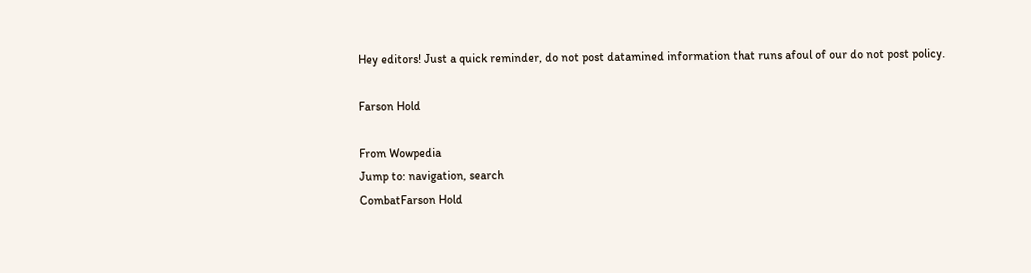Hey editors! Just a quick reminder, do not post datamined information that runs afoul of our do not post policy.

Farson Hold

From Wowpedia
Jump to: navigation, search
CombatFarson Hold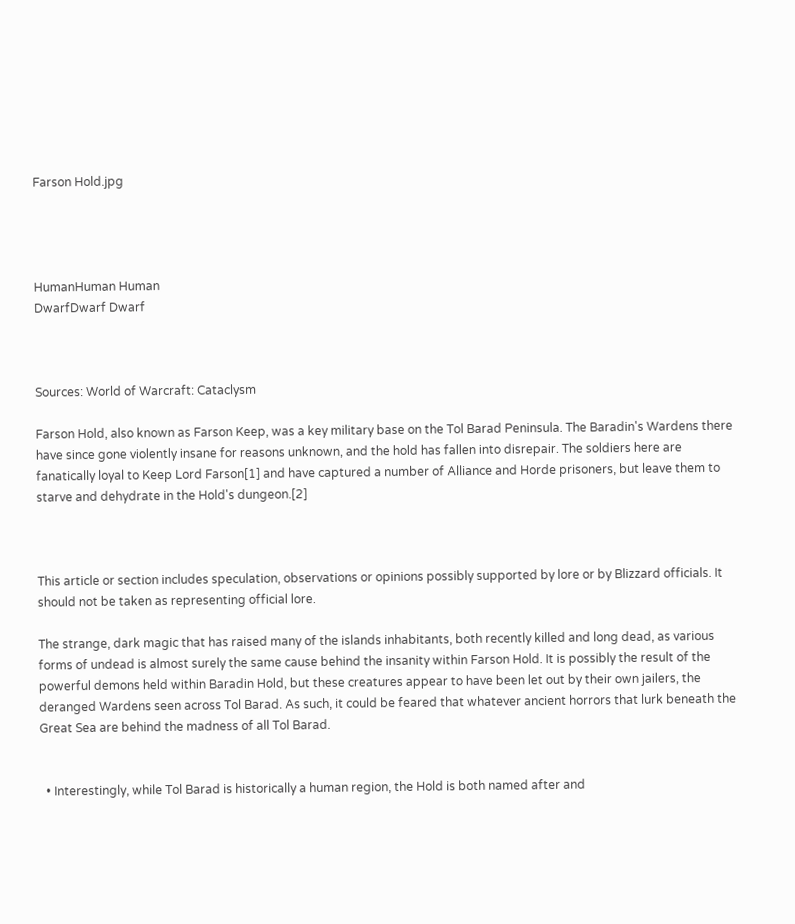Farson Hold.jpg




HumanHuman Human
DwarfDwarf Dwarf



Sources: World of Warcraft: Cataclysm

Farson Hold, also known as Farson Keep, was a key military base on the Tol Barad Peninsula. The Baradin's Wardens there have since gone violently insane for reasons unknown, and the hold has fallen into disrepair. The soldiers here are fanatically loyal to Keep Lord Farson[1] and have captured a number of Alliance and Horde prisoners, but leave them to starve and dehydrate in the Hold's dungeon.[2]



This article or section includes speculation, observations or opinions possibly supported by lore or by Blizzard officials. It should not be taken as representing official lore.

The strange, dark magic that has raised many of the islands inhabitants, both recently killed and long dead, as various forms of undead is almost surely the same cause behind the insanity within Farson Hold. It is possibly the result of the powerful demons held within Baradin Hold, but these creatures appear to have been let out by their own jailers, the deranged Wardens seen across Tol Barad. As such, it could be feared that whatever ancient horrors that lurk beneath the Great Sea are behind the madness of all Tol Barad.


  • Interestingly, while Tol Barad is historically a human region, the Hold is both named after and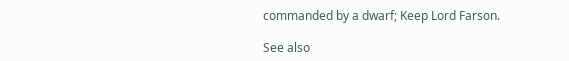commanded by a dwarf; Keep Lord Farson.

See also